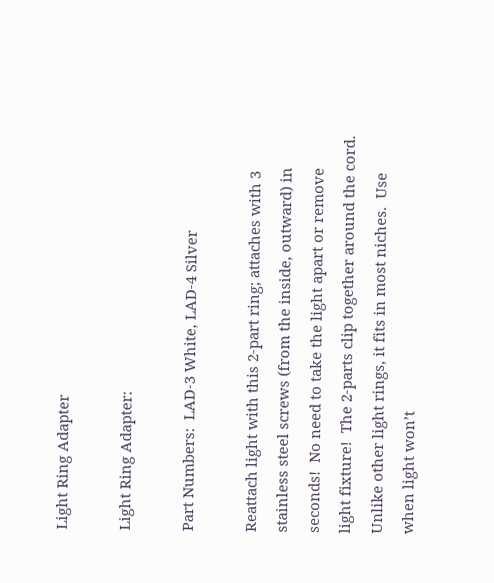Light Ring Adapter

Light Ring Adapter:

Part Numbers:  LAD-3 White, LAD-4 Silver

Reattach light with this 2-part ring; attaches with 3 stainless steel screws (from the inside, outward) in seconds!  No need to take the light apart or remove light fixture!  The 2-parts clip together around the cord.  Unlike other light rings, it fits in most niches.  Use when light won’t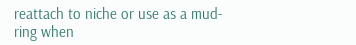reattach to niche or use as a mud-ring when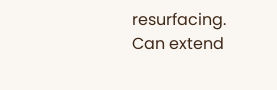resurfacing.  Can extend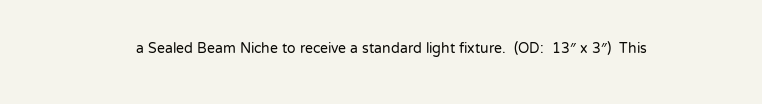a Sealed Beam Niche to receive a standard light fixture.  (OD:  13″ x 3″)  This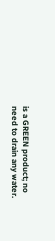is a GREEN product; no need to drain any water.